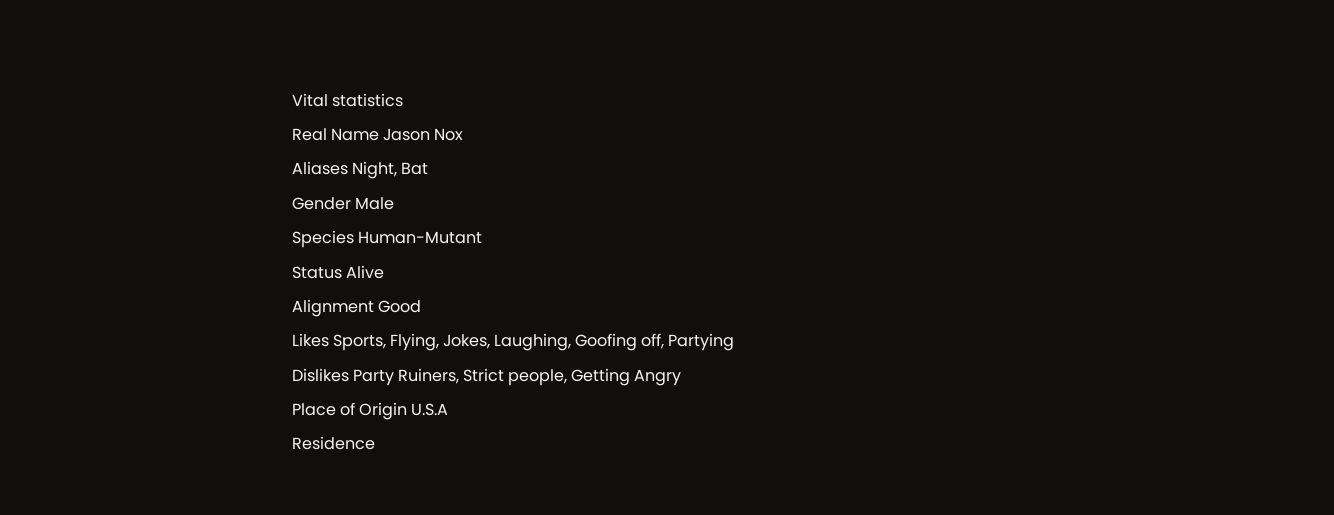Vital statistics
Real Name Jason Nox
Aliases Night, Bat
Gender Male
Species Human-Mutant
Status Alive
Alignment Good
Likes Sports, Flying, Jokes, Laughing, Goofing off, Partying
Dislikes Party Ruiners, Strict people, Getting Angry
Place of Origin U.S.A
Residence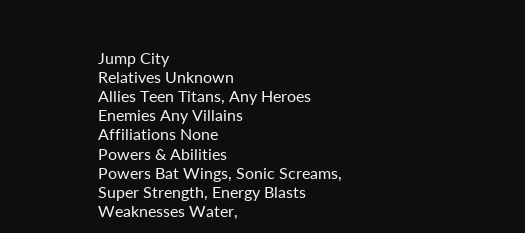Jump City
Relatives Unknown
Allies Teen Titans, Any Heroes
Enemies Any Villains
Affiliations None
Powers & Abilities
Powers Bat Wings, Sonic Screams, Super Strength, Energy Blasts
Weaknesses Water,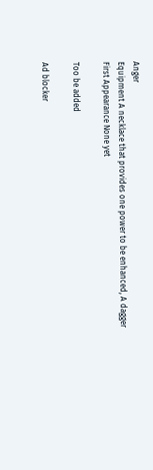Anger
Equipment A necklace that provides one power to be enhanced, A dagger
First Appearance None yet

Too be added

Ad blocker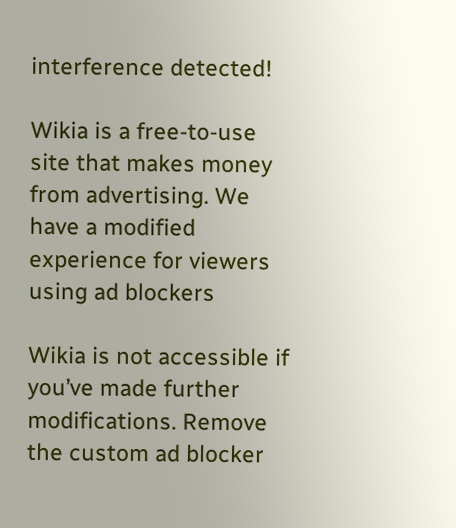interference detected!

Wikia is a free-to-use site that makes money from advertising. We have a modified experience for viewers using ad blockers

Wikia is not accessible if you’ve made further modifications. Remove the custom ad blocker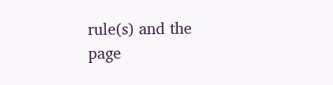rule(s) and the page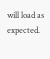will load as expected.